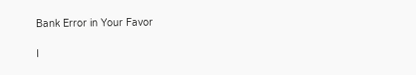Bank Error in Your Favor

I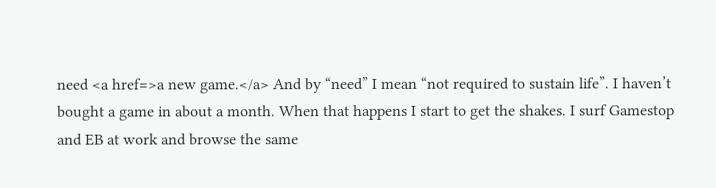need <a href=>a new game.</a> And by “need” I mean “not required to sustain life”. I haven’t bought a game in about a month. When that happens I start to get the shakes. I surf Gamestop and EB at work and browse the same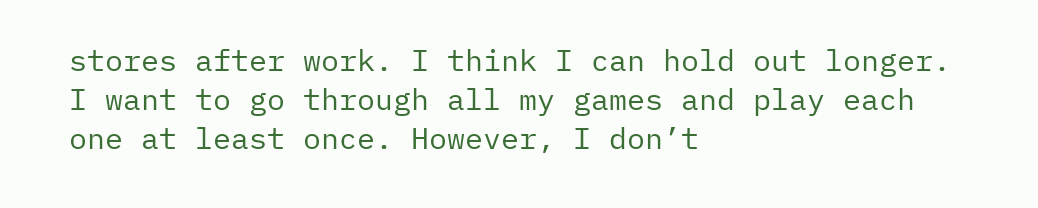stores after work. I think I can hold out longer. I want to go through all my games and play each one at least once. However, I don’t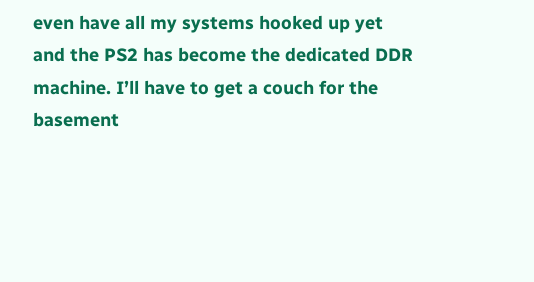even have all my systems hooked up yet and the PS2 has become the dedicated DDR machine. I’ll have to get a couch for the basement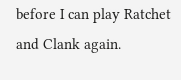before I can play Ratchet and Clank again.